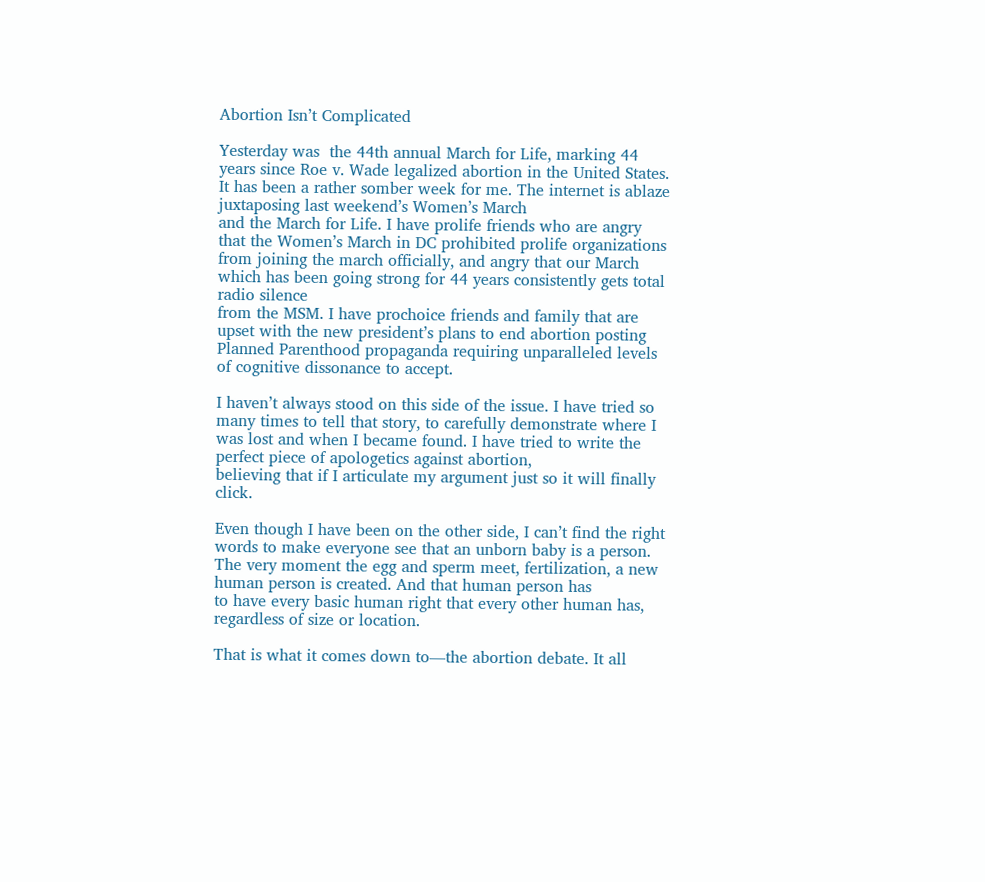Abortion Isn’t Complicated

Yesterday was  the 44th annual March for Life, marking 44 years since Roe v. Wade legalized abortion in the United States. It has been a rather somber week for me. The internet is ablaze juxtaposing last weekend’s Women’s March
and the March for Life. I have prolife friends who are angry that the Women’s March in DC prohibited prolife organizations from joining the march officially, and angry that our March which has been going strong for 44 years consistently gets total radio silence
from the MSM. I have prochoice friends and family that are upset with the new president’s plans to end abortion posting Planned Parenthood propaganda requiring unparalleled levels of cognitive dissonance to accept.

I haven’t always stood on this side of the issue. I have tried so many times to tell that story, to carefully demonstrate where I was lost and when I became found. I have tried to write the perfect piece of apologetics against abortion,
believing that if I articulate my argument just so it will finally click.

Even though I have been on the other side, I can’t find the right words to make everyone see that an unborn baby is a person. The very moment the egg and sperm meet, fertilization, a new human person is created. And that human person has
to have every basic human right that every other human has, regardless of size or location.

That is what it comes down to—the abortion debate. It all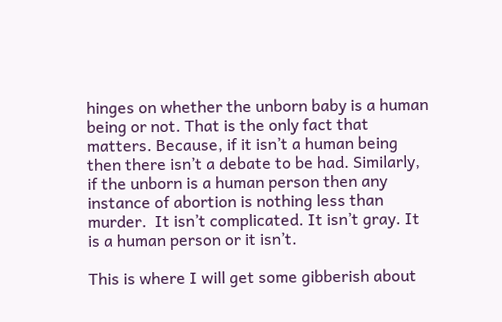hinges on whether the unborn baby is a human being or not. That is the only fact that matters. Because, if it isn’t a human being then there isn’t a debate to be had. Similarly,
if the unborn is a human person then any instance of abortion is nothing less than murder.  It isn’t complicated. It isn’t gray. It is a human person or it isn’t.

This is where I will get some gibberish about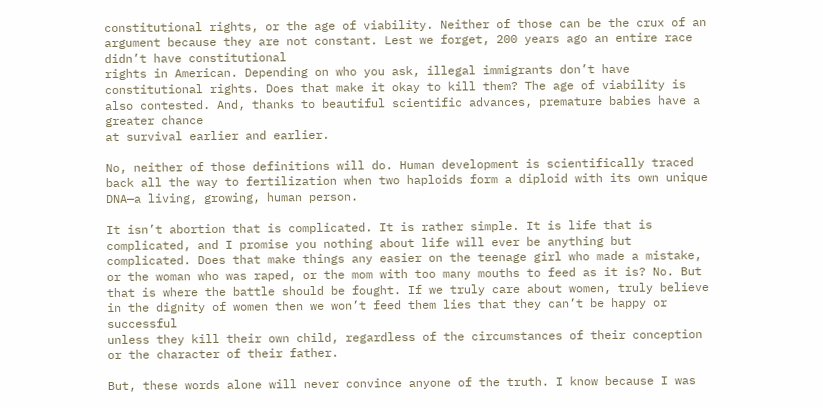constitutional rights, or the age of viability. Neither of those can be the crux of an argument because they are not constant. Lest we forget, 200 years ago an entire race didn’t have constitutional
rights in American. Depending on who you ask, illegal immigrants don’t have constitutional rights. Does that make it okay to kill them? The age of viability is also contested. And, thanks to beautiful scientific advances, premature babies have a greater chance
at survival earlier and earlier.

No, neither of those definitions will do. Human development is scientifically traced back all the way to fertilization when two haploids form a diploid with its own unique DNA—a living, growing, human person.

It isn’t abortion that is complicated. It is rather simple. It is life that is complicated, and I promise you nothing about life will ever be anything but complicated. Does that make things any easier on the teenage girl who made a mistake,
or the woman who was raped, or the mom with too many mouths to feed as it is? No. But that is where the battle should be fought. If we truly care about women, truly believe in the dignity of women then we won’t feed them lies that they can’t be happy or successful
unless they kill their own child, regardless of the circumstances of their conception or the character of their father.

But, these words alone will never convince anyone of the truth. I know because I was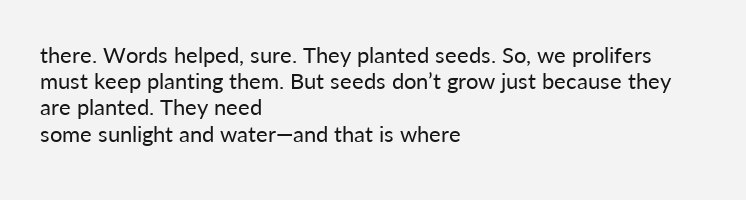there. Words helped, sure. They planted seeds. So, we prolifers must keep planting them. But seeds don’t grow just because they are planted. They need
some sunlight and water—and that is where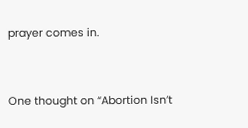prayer comes in.


One thought on “Abortion Isn’t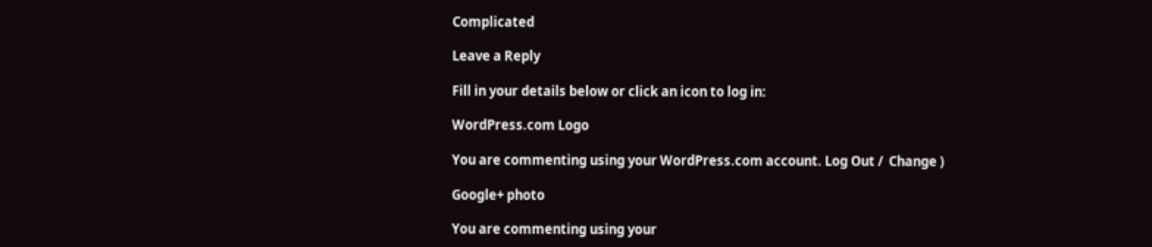Complicated

Leave a Reply

Fill in your details below or click an icon to log in:

WordPress.com Logo

You are commenting using your WordPress.com account. Log Out /  Change )

Google+ photo

You are commenting using your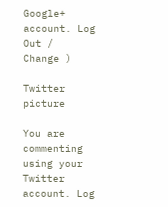Google+ account. Log Out /  Change )

Twitter picture

You are commenting using your Twitter account. Log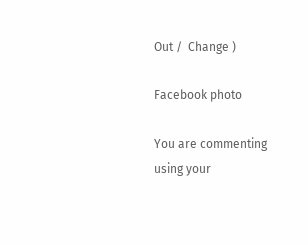Out /  Change )

Facebook photo

You are commenting using your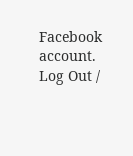Facebook account. Log Out /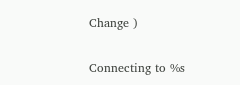Change )


Connecting to %s